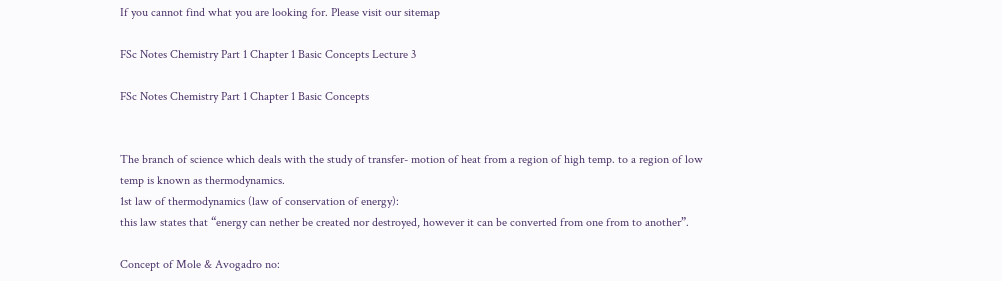If you cannot find what you are looking for. Please visit our sitemap

FSc Notes Chemistry Part 1 Chapter 1 Basic Concepts Lecture 3

FSc Notes Chemistry Part 1 Chapter 1 Basic Concepts


The branch of science which deals with the study of transfer- motion of heat from a region of high temp. to a region of low temp is known as thermodynamics.
1st law of thermodynamics (law of conservation of energy):
this law states that “energy can nether be created nor destroyed, however it can be converted from one from to another”.

Concept of Mole & Avogadro no: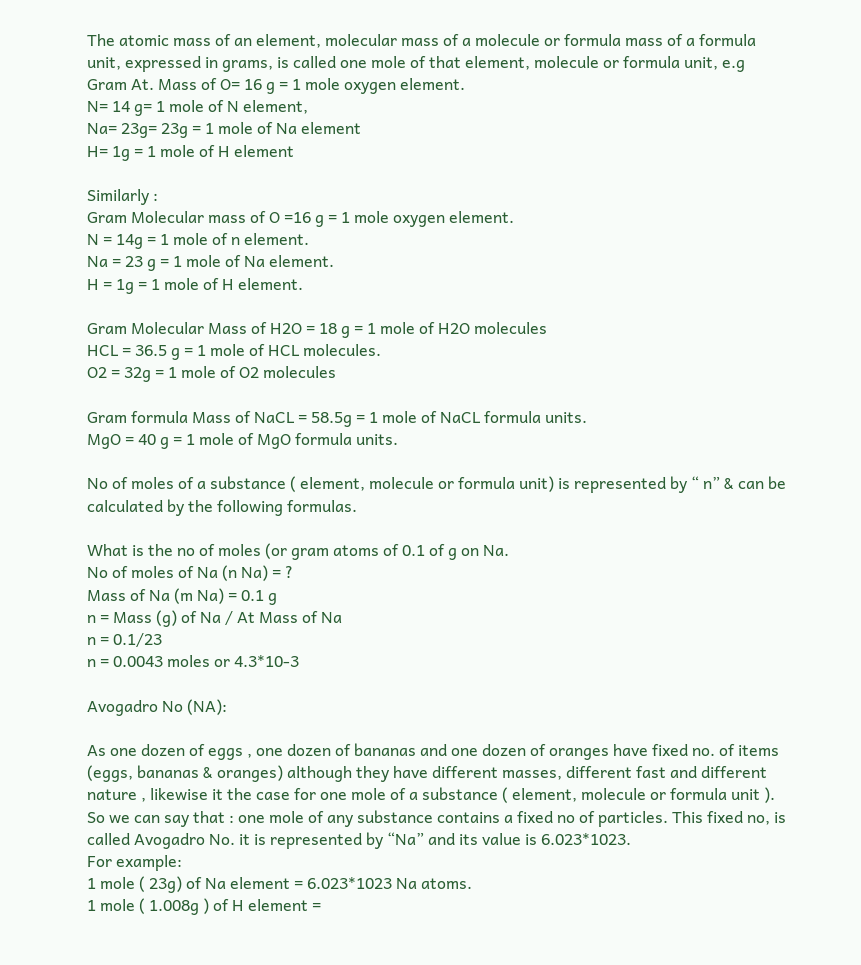The atomic mass of an element, molecular mass of a molecule or formula mass of a formula unit, expressed in grams, is called one mole of that element, molecule or formula unit, e.g Gram At. Mass of O= 16 g = 1 mole oxygen element.
N= 14 g= 1 mole of N element,
Na= 23g= 23g = 1 mole of Na element
H= 1g = 1 mole of H element

Similarly :
Gram Molecular mass of O =16 g = 1 mole oxygen element.
N = 14g = 1 mole of n element.
Na = 23 g = 1 mole of Na element.
H = 1g = 1 mole of H element.

Gram Molecular Mass of H2O = 18 g = 1 mole of H2O molecules
HCL = 36.5 g = 1 mole of HCL molecules.
O2 = 32g = 1 mole of O2 molecules

Gram formula Mass of NaCL = 58.5g = 1 mole of NaCL formula units.
MgO = 40 g = 1 mole of MgO formula units.

No of moles of a substance ( element, molecule or formula unit) is represented by “ n” & can be calculated by the following formulas.

What is the no of moles (or gram atoms of 0.1 of g on Na.
No of moles of Na (n Na) = ?
Mass of Na (m Na) = 0.1 g
n = Mass (g) of Na / At Mass of Na
n = 0.1/23
n = 0.0043 moles or 4.3*10-3

Avogadro No (NA):

As one dozen of eggs , one dozen of bananas and one dozen of oranges have fixed no. of items (eggs, bananas & oranges) although they have different masses, different fast and different nature , likewise it the case for one mole of a substance ( element, molecule or formula unit ).
So we can say that : one mole of any substance contains a fixed no of particles. This fixed no, is called Avogadro No. it is represented by “Na” and its value is 6.023*1023.
For example:
1 mole ( 23g) of Na element = 6.023*1023 Na atoms.
1 mole ( 1.008g ) of H element =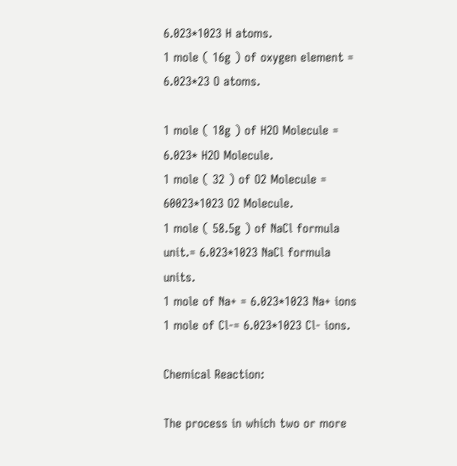6.023*1023 H atoms.
1 mole ( 16g ) of oxygen element = 6.023*23 O atoms.

1 mole ( 18g ) of H2O Molecule = 6.023* H2O Molecule.
1 mole ( 32 ) of O2 Molecule = 60023*1023 O2 Molecule.
1 mole ( 58.5g ) of NaCl formula unit.= 6.023*1023 NaCl formula units.
1 mole of Na+ = 6.023*1023 Na+ ions
1 mole of Cl-= 6.023*1023 Cl- ions.

Chemical Reaction:

The process in which two or more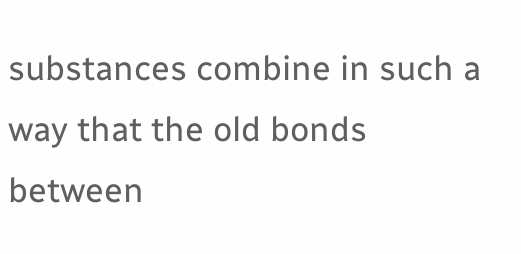substances combine in such a way that the old bonds between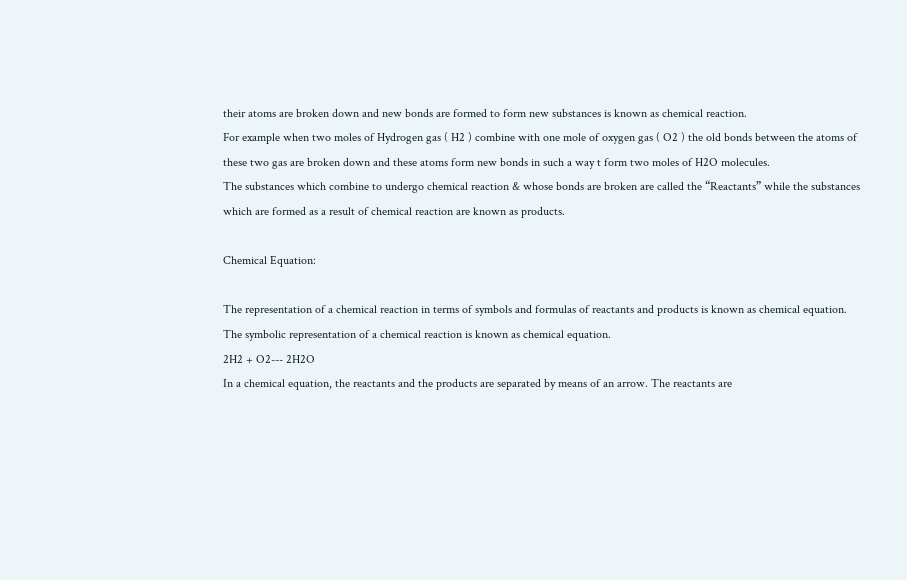their atoms are broken down and new bonds are formed to form new substances is known as chemical reaction.
For example when two moles of Hydrogen gas ( H2 ) combine with one mole of oxygen gas ( O2 ) the old bonds between the atoms of these two gas are broken down and these atoms form new bonds in such a way t form two moles of H2O molecules.
The substances which combine to undergo chemical reaction & whose bonds are broken are called the “Reactants” while the substances which are formed as a result of chemical reaction are known as products.

Chemical Equation:

The representation of a chemical reaction in terms of symbols and formulas of reactants and products is known as chemical equation.
The symbolic representation of a chemical reaction is known as chemical equation.
2H2 + O2--- 2H2O
In a chemical equation, the reactants and the products are separated by means of an arrow. The reactants are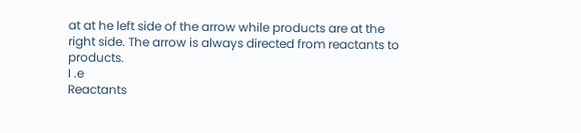at at he left side of the arrow while products are at the right side. The arrow is always directed from reactants to products.
I .e
Reactants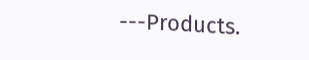---Products.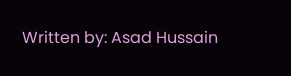Written by: Asad Hussain